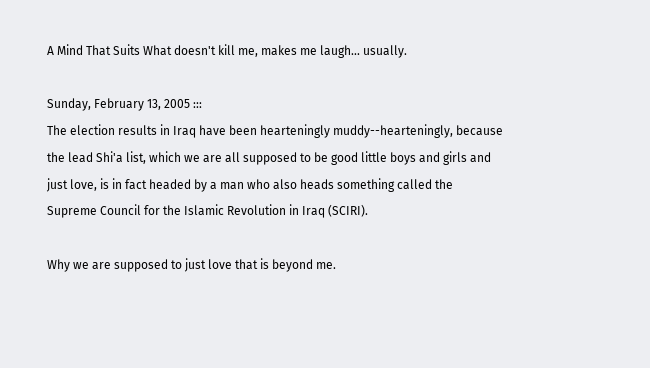A Mind That Suits What doesn't kill me, makes me laugh... usually.

Sunday, February 13, 2005 :::
The election results in Iraq have been hearteningly muddy--hearteningly, because the lead Shi'a list, which we are all supposed to be good little boys and girls and just love, is in fact headed by a man who also heads something called the Supreme Council for the Islamic Revolution in Iraq (SCIRI).

Why we are supposed to just love that is beyond me.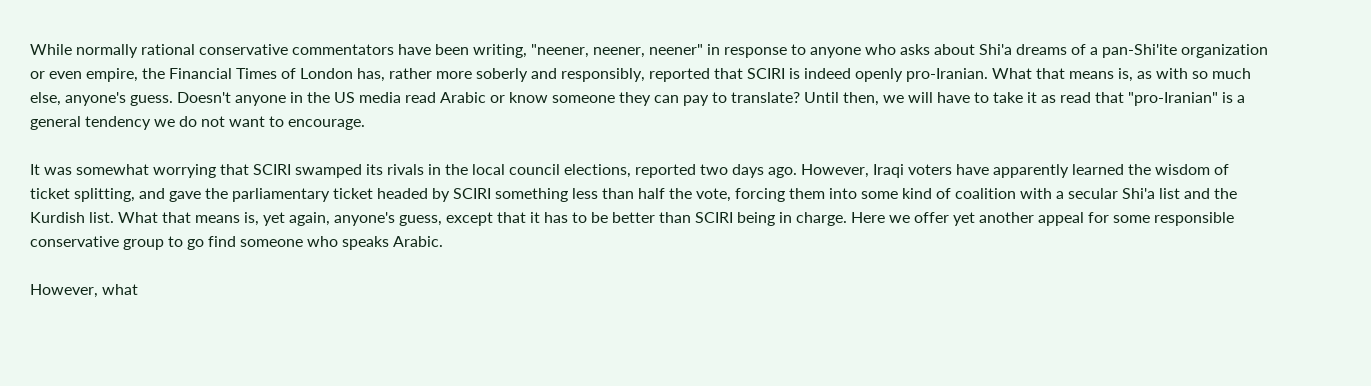While normally rational conservative commentators have been writing, "neener, neener, neener" in response to anyone who asks about Shi'a dreams of a pan-Shi'ite organization or even empire, the Financial Times of London has, rather more soberly and responsibly, reported that SCIRI is indeed openly pro-Iranian. What that means is, as with so much else, anyone's guess. Doesn't anyone in the US media read Arabic or know someone they can pay to translate? Until then, we will have to take it as read that "pro-Iranian" is a general tendency we do not want to encourage.

It was somewhat worrying that SCIRI swamped its rivals in the local council elections, reported two days ago. However, Iraqi voters have apparently learned the wisdom of ticket splitting, and gave the parliamentary ticket headed by SCIRI something less than half the vote, forcing them into some kind of coalition with a secular Shi'a list and the Kurdish list. What that means is, yet again, anyone's guess, except that it has to be better than SCIRI being in charge. Here we offer yet another appeal for some responsible conservative group to go find someone who speaks Arabic.

However, what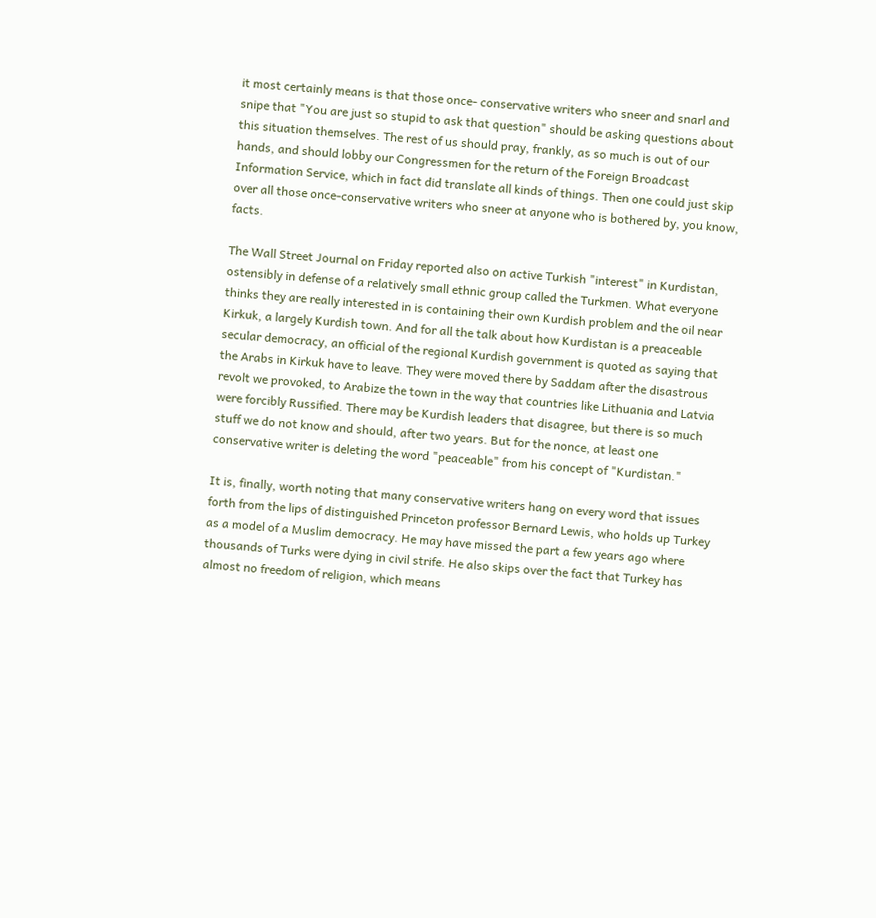it most certainly means is that those once- conservative writers who sneer and snarl and snipe that "You are just so stupid to ask that question" should be asking questions about this situation themselves. The rest of us should pray, frankly, as so much is out of our hands, and should lobby our Congressmen for the return of the Foreign Broadcast Information Service, which in fact did translate all kinds of things. Then one could just skip over all those once-conservative writers who sneer at anyone who is bothered by, you know, facts.

The Wall Street Journal on Friday reported also on active Turkish "interest" in Kurdistan, ostensibly in defense of a relatively small ethnic group called the Turkmen. What everyone thinks they are really interested in is containing their own Kurdish problem and the oil near Kirkuk, a largely Kurdish town. And for all the talk about how Kurdistan is a preaceable secular democracy, an official of the regional Kurdish government is quoted as saying that the Arabs in Kirkuk have to leave. They were moved there by Saddam after the disastrous revolt we provoked, to Arabize the town in the way that countries like Lithuania and Latvia were forcibly Russified. There may be Kurdish leaders that disagree, but there is so much stuff we do not know and should, after two years. But for the nonce, at least one conservative writer is deleting the word "peaceable" from his concept of "Kurdistan."

It is, finally, worth noting that many conservative writers hang on every word that issues forth from the lips of distinguished Princeton professor Bernard Lewis, who holds up Turkey as a model of a Muslim democracy. He may have missed the part a few years ago where thousands of Turks were dying in civil strife. He also skips over the fact that Turkey has almost no freedom of religion, which means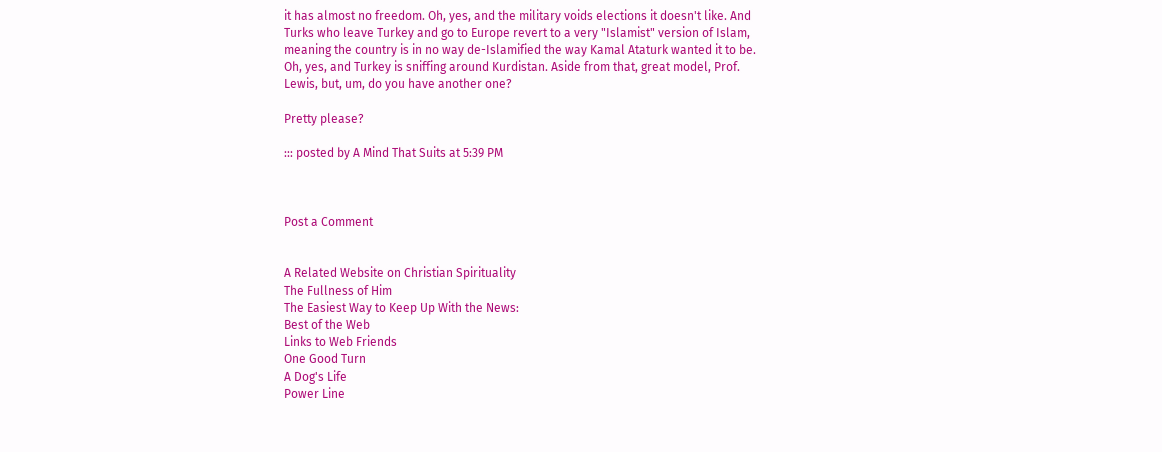it has almost no freedom. Oh, yes, and the military voids elections it doesn't like. And Turks who leave Turkey and go to Europe revert to a very "Islamist" version of Islam, meaning the country is in no way de-Islamified the way Kamal Ataturk wanted it to be. Oh, yes, and Turkey is sniffing around Kurdistan. Aside from that, great model, Prof. Lewis, but, um, do you have another one?

Pretty please?

::: posted by A Mind That Suits at 5:39 PM



Post a Comment


A Related Website on Christian Spirituality
The Fullness of Him
The Easiest Way to Keep Up With the News:
Best of the Web
Links to Web Friends
One Good Turn
A Dog's Life
Power Line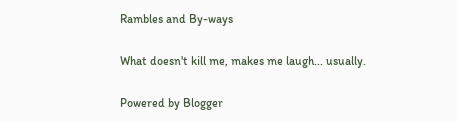Rambles and By-ways

What doesn't kill me, makes me laugh... usually.

Powered by Blogger